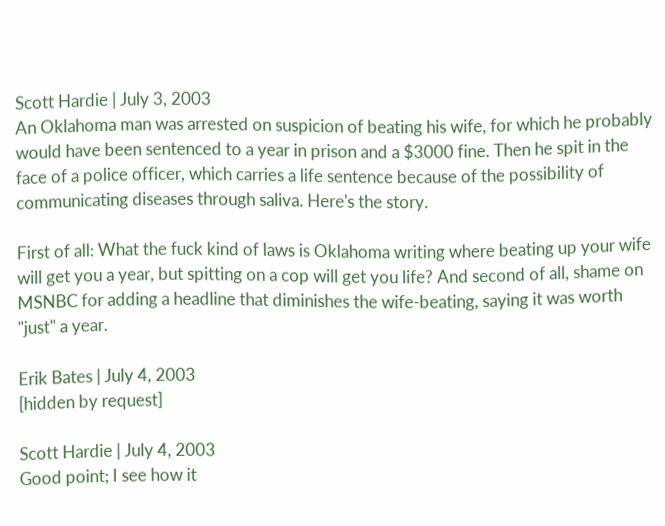Scott Hardie | July 3, 2003
An Oklahoma man was arrested on suspicion of beating his wife, for which he probably would have been sentenced to a year in prison and a $3000 fine. Then he spit in the face of a police officer, which carries a life sentence because of the possibility of communicating diseases through saliva. Here's the story.

First of all: What the fuck kind of laws is Oklahoma writing where beating up your wife will get you a year, but spitting on a cop will get you life? And second of all, shame on MSNBC for adding a headline that diminishes the wife-beating, saying it was worth "just" a year.

Erik Bates | July 4, 2003
[hidden by request]

Scott Hardie | July 4, 2003
Good point; I see how it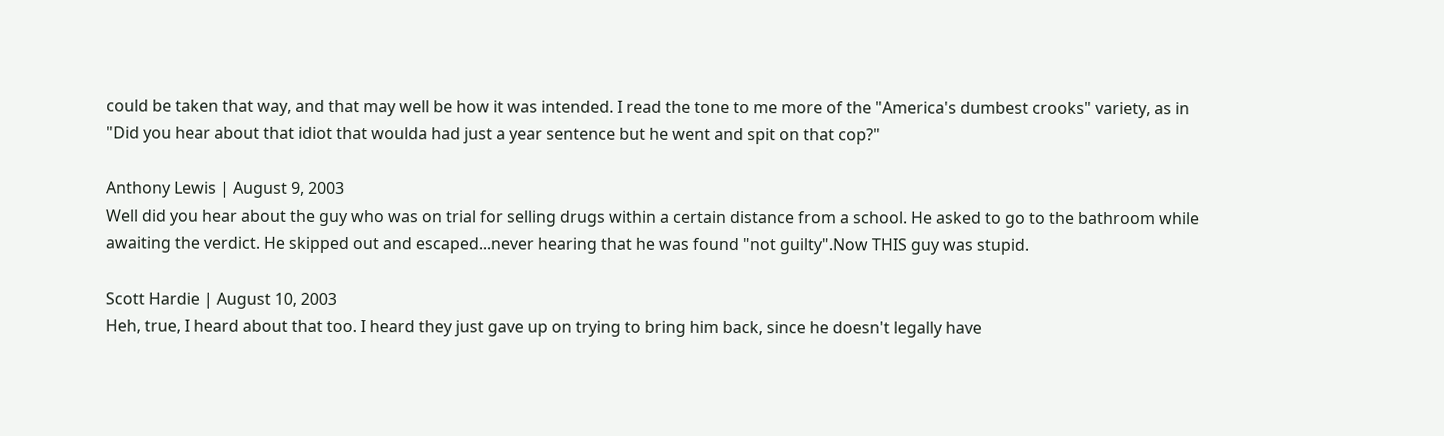could be taken that way, and that may well be how it was intended. I read the tone to me more of the "America's dumbest crooks" variety, as in "Did you hear about that idiot that woulda had just a year sentence but he went and spit on that cop?"

Anthony Lewis | August 9, 2003
Well did you hear about the guy who was on trial for selling drugs within a certain distance from a school. He asked to go to the bathroom while awaiting the verdict. He skipped out and escaped...never hearing that he was found "not guilty".Now THIS guy was stupid.

Scott Hardie | August 10, 2003
Heh, true, I heard about that too. I heard they just gave up on trying to bring him back, since he doesn't legally have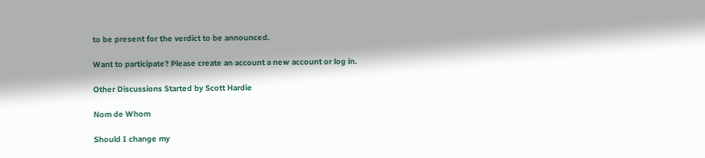to be present for the verdict to be announced.

Want to participate? Please create an account a new account or log in.

Other Discussions Started by Scott Hardie

Nom de Whom

Should I change my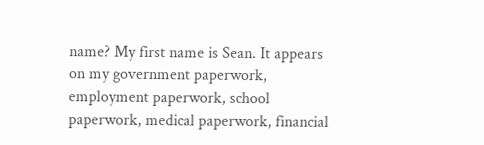name? My first name is Sean. It appears on my government paperwork, employment paperwork, school paperwork, medical paperwork, financial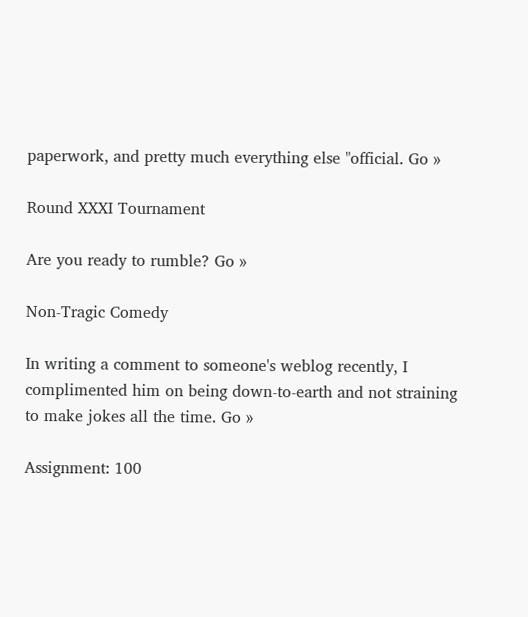paperwork, and pretty much everything else "official. Go »

Round XXXI Tournament

Are you ready to rumble? Go »

Non-Tragic Comedy

In writing a comment to someone's weblog recently, I complimented him on being down-to-earth and not straining to make jokes all the time. Go »

Assignment: 100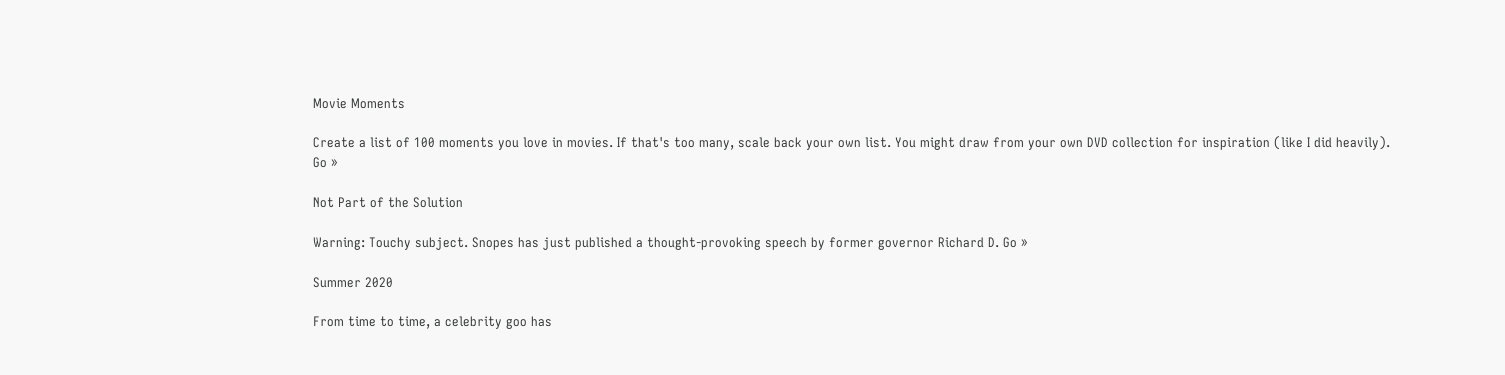Movie Moments

Create a list of 100 moments you love in movies. If that's too many, scale back your own list. You might draw from your own DVD collection for inspiration (like I did heavily). Go »

Not Part of the Solution

Warning: Touchy subject. Snopes has just published a thought-provoking speech by former governor Richard D. Go »

Summer 2020

From time to time, a celebrity goo has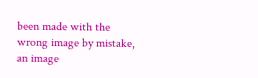been made with the wrong image by mistake, an image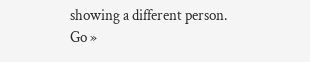showing a different person. Go »